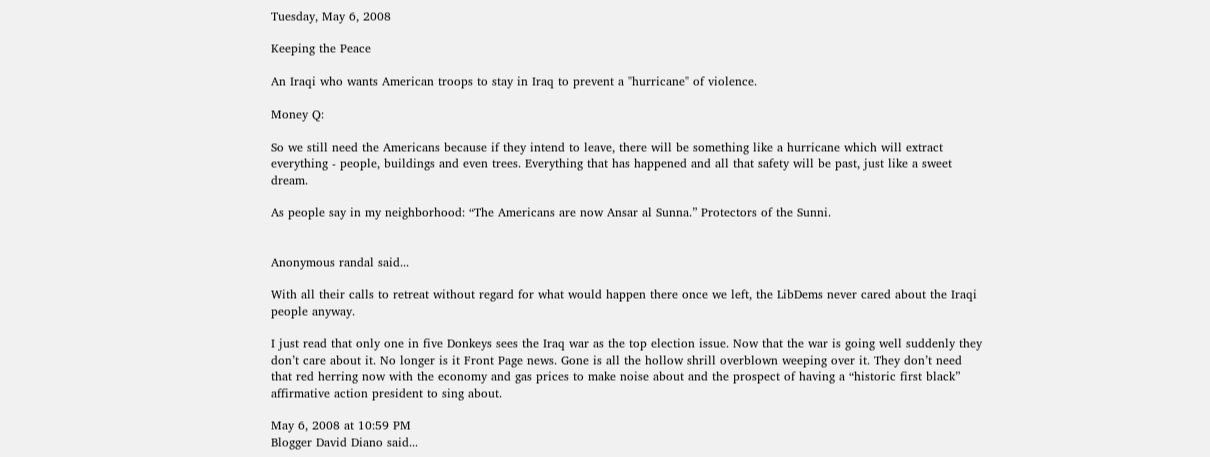Tuesday, May 6, 2008

Keeping the Peace

An Iraqi who wants American troops to stay in Iraq to prevent a "hurricane" of violence.

Money Q:

So we still need the Americans because if they intend to leave, there will be something like a hurricane which will extract everything - people, buildings and even trees. Everything that has happened and all that safety will be past, just like a sweet dream.

As people say in my neighborhood: “The Americans are now Ansar al Sunna.” Protectors of the Sunni.


Anonymous randal said...

With all their calls to retreat without regard for what would happen there once we left, the LibDems never cared about the Iraqi people anyway.

I just read that only one in five Donkeys sees the Iraq war as the top election issue. Now that the war is going well suddenly they don’t care about it. No longer is it Front Page news. Gone is all the hollow shrill overblown weeping over it. They don’t need that red herring now with the economy and gas prices to make noise about and the prospect of having a “historic first black” affirmative action president to sing about.

May 6, 2008 at 10:59 PM
Blogger David Diano said...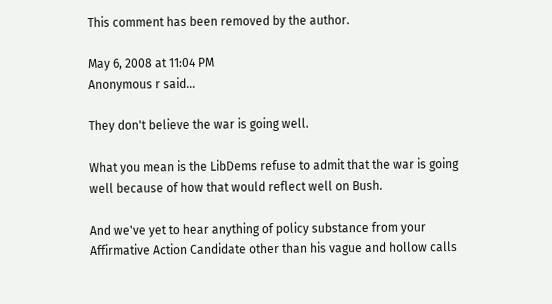This comment has been removed by the author.

May 6, 2008 at 11:04 PM
Anonymous r said...

They don't believe the war is going well.

What you mean is the LibDems refuse to admit that the war is going well because of how that would reflect well on Bush.

And we've yet to hear anything of policy substance from your Affirmative Action Candidate other than his vague and hollow calls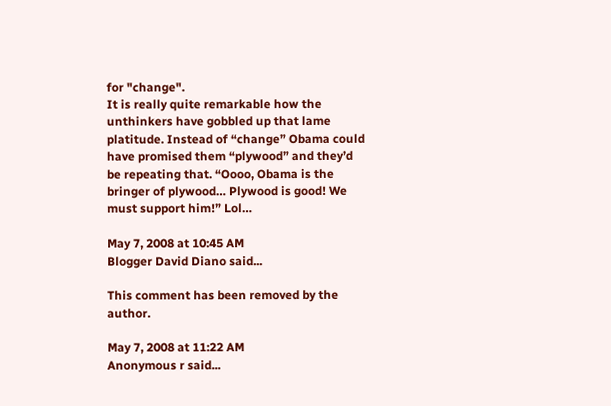for "change".
It is really quite remarkable how the unthinkers have gobbled up that lame platitude. Instead of “change” Obama could have promised them “plywood” and they’d be repeating that. “Oooo, Obama is the bringer of plywood… Plywood is good! We must support him!” Lol…

May 7, 2008 at 10:45 AM
Blogger David Diano said...

This comment has been removed by the author.

May 7, 2008 at 11:22 AM
Anonymous r said...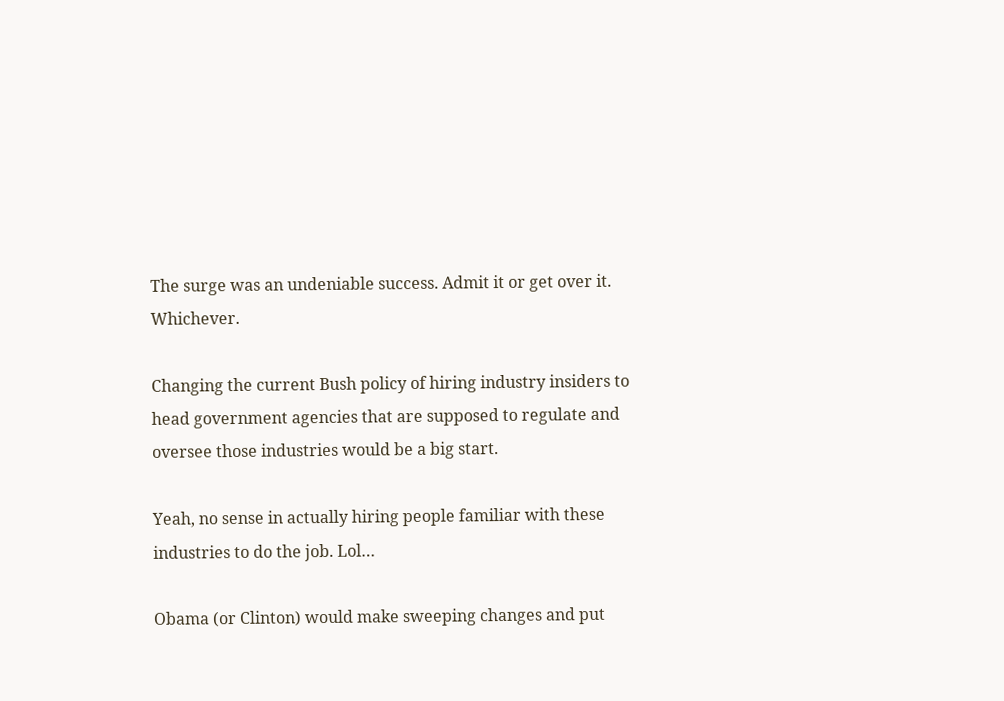The surge was an undeniable success. Admit it or get over it. Whichever.

Changing the current Bush policy of hiring industry insiders to head government agencies that are supposed to regulate and oversee those industries would be a big start.

Yeah, no sense in actually hiring people familiar with these industries to do the job. Lol…

Obama (or Clinton) would make sweeping changes and put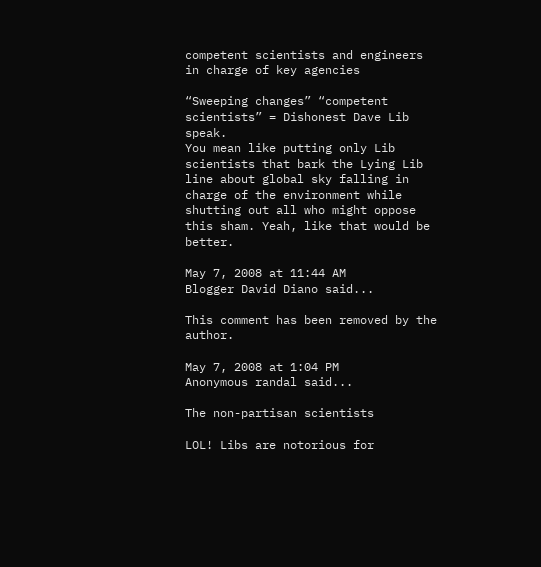competent scientists and engineers in charge of key agencies

“Sweeping changes” “competent scientists” = Dishonest Dave Lib speak.
You mean like putting only Lib scientists that bark the Lying Lib line about global sky falling in charge of the environment while shutting out all who might oppose this sham. Yeah, like that would be better.

May 7, 2008 at 11:44 AM
Blogger David Diano said...

This comment has been removed by the author.

May 7, 2008 at 1:04 PM
Anonymous randal said...

The non-partisan scientists

LOL! Libs are notorious for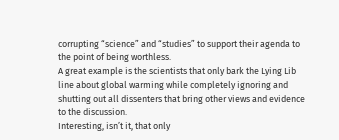corrupting “science” and “studies” to support their agenda to the point of being worthless.
A great example is the scientists that only bark the Lying Lib line about global warming while completely ignoring and shutting out all dissenters that bring other views and evidence to the discussion.
Interesting, isn’t it, that only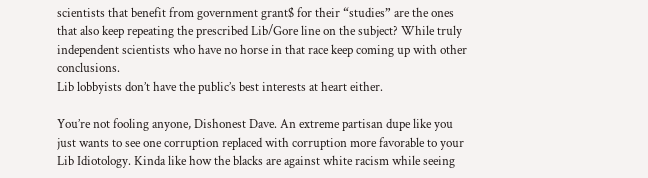scientists that benefit from government grant$ for their “studies” are the ones that also keep repeating the prescribed Lib/Gore line on the subject? While truly independent scientists who have no horse in that race keep coming up with other conclusions.
Lib lobbyists don’t have the public’s best interests at heart either.

You’re not fooling anyone, Dishonest Dave. An extreme partisan dupe like you just wants to see one corruption replaced with corruption more favorable to your Lib Idiotology. Kinda like how the blacks are against white racism while seeing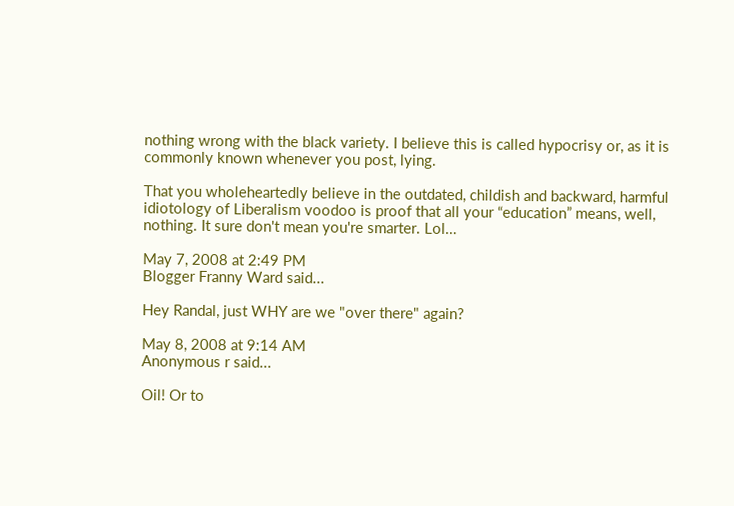nothing wrong with the black variety. I believe this is called hypocrisy or, as it is commonly known whenever you post, lying.

That you wholeheartedly believe in the outdated, childish and backward, harmful idiotology of Liberalism voodoo is proof that all your “education” means, well, nothing. It sure don't mean you're smarter. Lol…

May 7, 2008 at 2:49 PM
Blogger Franny Ward said...

Hey Randal, just WHY are we "over there" again?

May 8, 2008 at 9:14 AM
Anonymous r said...

Oil! Or to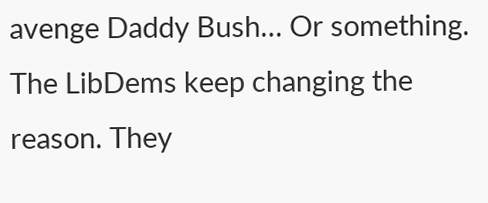avenge Daddy Bush… Or something. The LibDems keep changing the reason. They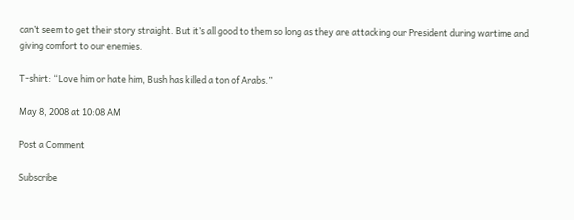can’t seem to get their story straight. But it’s all good to them so long as they are attacking our President during wartime and giving comfort to our enemies.

T-shirt: “Love him or hate him, Bush has killed a ton of Arabs.”

May 8, 2008 at 10:08 AM

Post a Comment

Subscribe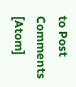to Post Comments [Atom]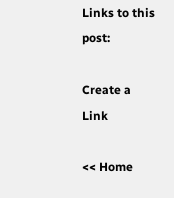Links to this post:

Create a Link

<< Home